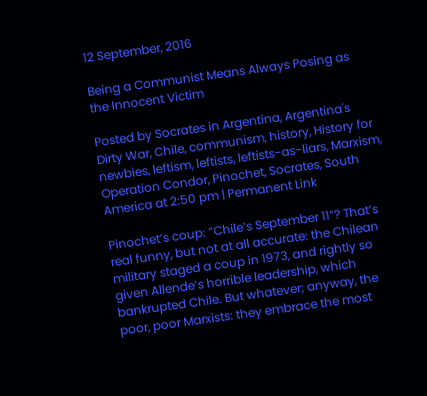12 September, 2016

Being a Communist Means Always Posing as the Innocent Victim

Posted by Socrates in Argentina, Argentina's Dirty War, Chile, communism, history, History for newbies, leftism, leftists, leftists-as-liars, Marxism, Operation Condor, Pinochet, Socrates, South America at 2:50 pm | Permanent Link

Pinochet’s coup: “Chile’s September 11”? That’s real funny, but not at all accurate: the Chilean military staged a coup in 1973, and rightly so given Allende’s horrible leadership, which bankrupted Chile. But whatever; anyway, the poor, poor Marxists: they embrace the most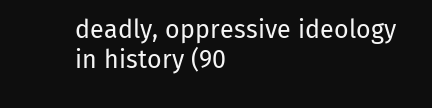deadly, oppressive ideology in history (90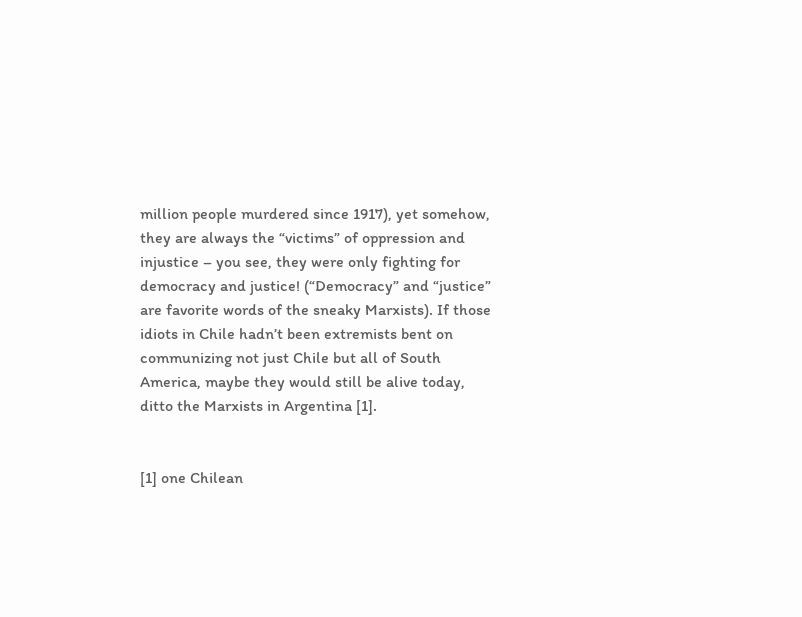million people murdered since 1917), yet somehow, they are always the “victims” of oppression and injustice – you see, they were only fighting for democracy and justice! (“Democracy” and “justice” are favorite words of the sneaky Marxists). If those idiots in Chile hadn’t been extremists bent on communizing not just Chile but all of South America, maybe they would still be alive today, ditto the Marxists in Argentina [1].


[1] one Chilean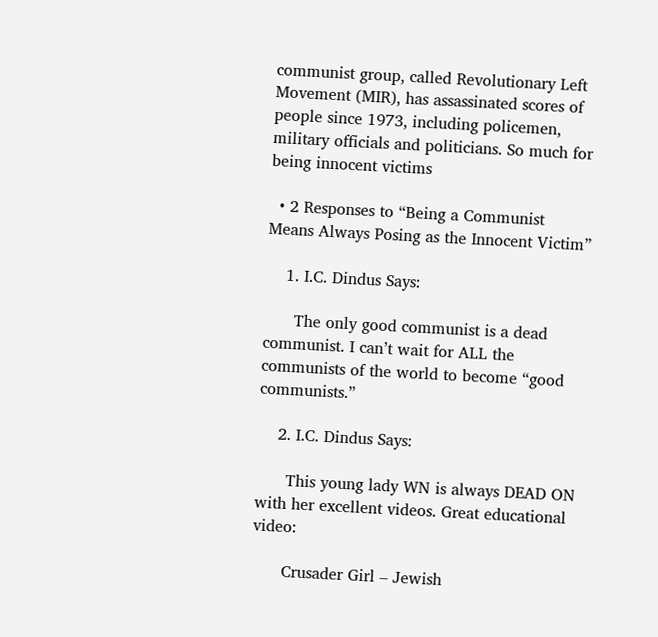communist group, called Revolutionary Left Movement (MIR), has assassinated scores of people since 1973, including policemen, military officials and politicians. So much for being innocent victims

  • 2 Responses to “Being a Communist Means Always Posing as the Innocent Victim”

    1. I.C. Dindus Says:

      The only good communist is a dead communist. I can’t wait for ALL the communists of the world to become “good communists.”

    2. I.C. Dindus Says:

      This young lady WN is always DEAD ON with her excellent videos. Great educational video:

      Crusader Girl – Jewish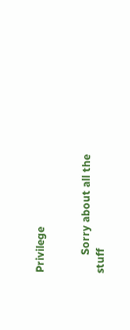Privilege


      Sorry about all the stuff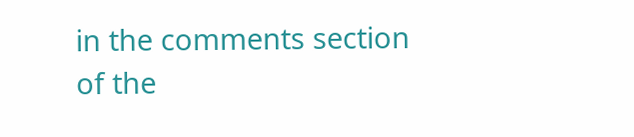in the comments section of the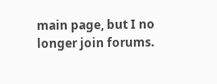main page, but I no longer join forums.